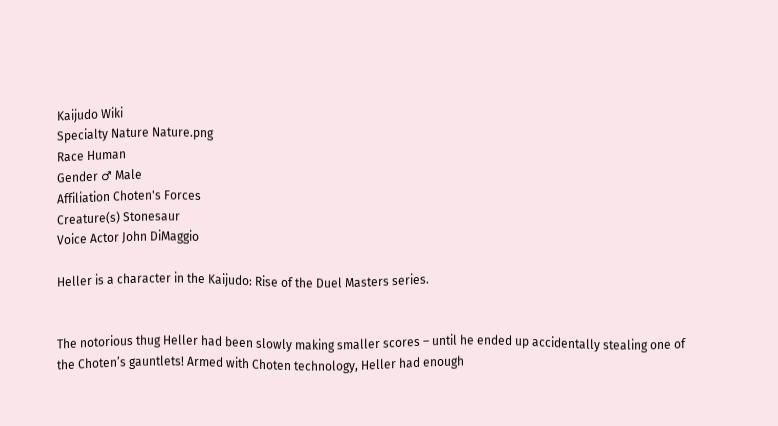Kaijudo Wiki
Specialty Nature Nature.png
Race Human
Gender ♂ Male
Affiliation Choten's Forces
Creature(s) Stonesaur
Voice Actor John DiMaggio

Heller is a character in the Kaijudo: Rise of the Duel Masters series.


The notorious thug Heller had been slowly making smaller scores – until he ended up accidentally stealing one of the Choten’s gauntlets! Armed with Choten technology, Heller had enough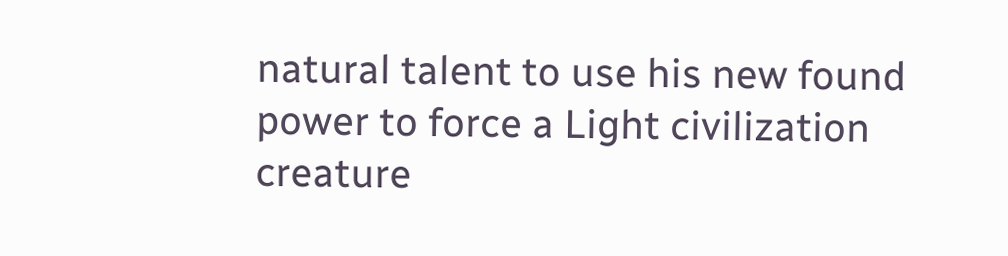natural talent to use his new found power to force a Light civilization creature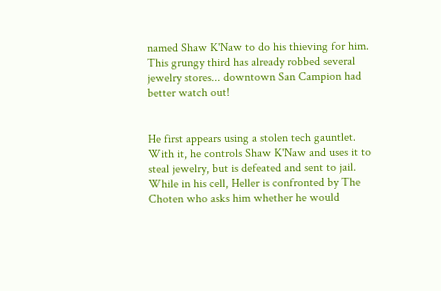named Shaw K'Naw to do his thieving for him. This grungy third has already robbed several jewelry stores... downtown San Campion had better watch out!


He first appears using a stolen tech gauntlet. With it, he controls Shaw K'Naw and uses it to steal jewelry, but is defeated and sent to jail. While in his cell, Heller is confronted by The Choten who asks him whether he would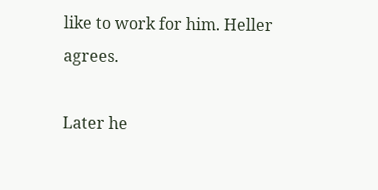like to work for him. Heller agrees.

Later he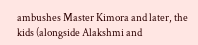ambushes Master Kimora and later, the kids (alongside Alakshmi and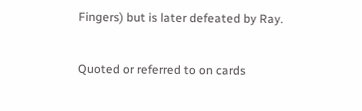Fingers) but is later defeated by Ray.


Quoted or referred to on cards